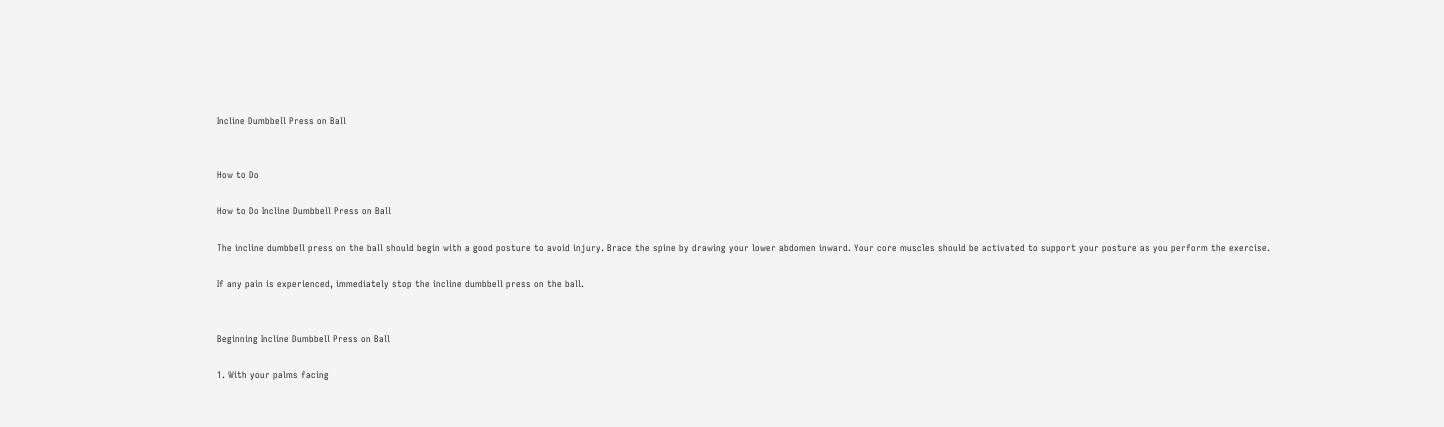Incline Dumbbell Press on Ball


How to Do

How to Do Incline Dumbbell Press on Ball

The incline dumbbell press on the ball should begin with a good posture to avoid injury. Brace the spine by drawing your lower abdomen inward. Your core muscles should be activated to support your posture as you perform the exercise.

If any pain is experienced, immediately stop the incline dumbbell press on the ball.


Beginning Incline Dumbbell Press on Ball

1. With your palms facing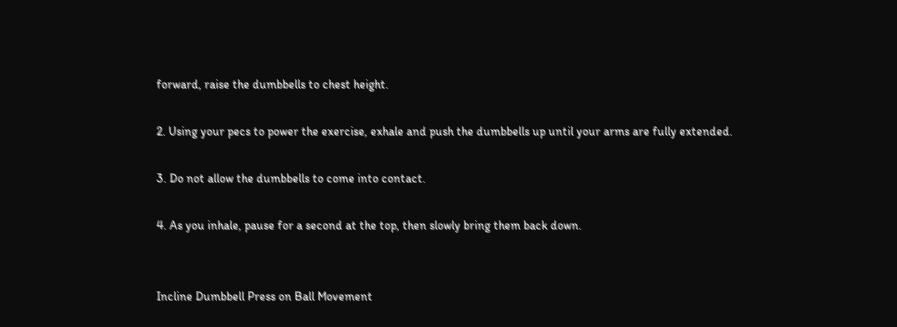forward, raise the dumbbells to chest height.

2. Using your pecs to power the exercise, exhale and push the dumbbells up until your arms are fully extended.

3. Do not allow the dumbbells to come into contact.

4. As you inhale, pause for a second at the top, then slowly bring them back down.


Incline Dumbbell Press on Ball Movement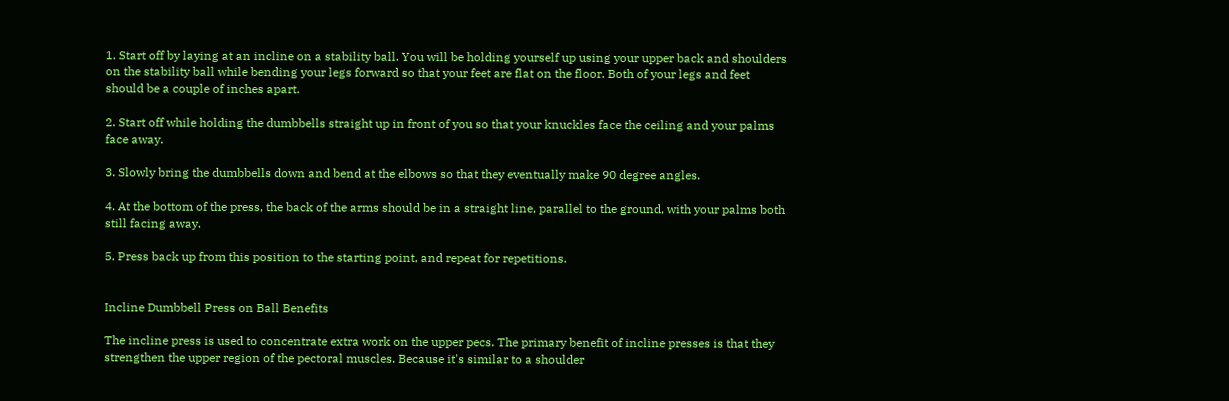1. Start off by laying at an incline on a stability ball. You will be holding yourself up using your upper back and shoulders on the stability ball while bending your legs forward so that your feet are flat on the floor. Both of your legs and feet should be a couple of inches apart.

2. Start off while holding the dumbbells straight up in front of you so that your knuckles face the ceiling and your palms face away.

3. Slowly bring the dumbbells down and bend at the elbows so that they eventually make 90 degree angles.

4. At the bottom of the press, the back of the arms should be in a straight line, parallel to the ground, with your palms both still facing away.

5. Press back up from this position to the starting point, and repeat for repetitions.


Incline Dumbbell Press on Ball Benefits

The incline press is used to concentrate extra work on the upper pecs. The primary benefit of incline presses is that they strengthen the upper region of the pectoral muscles. Because it's similar to a shoulder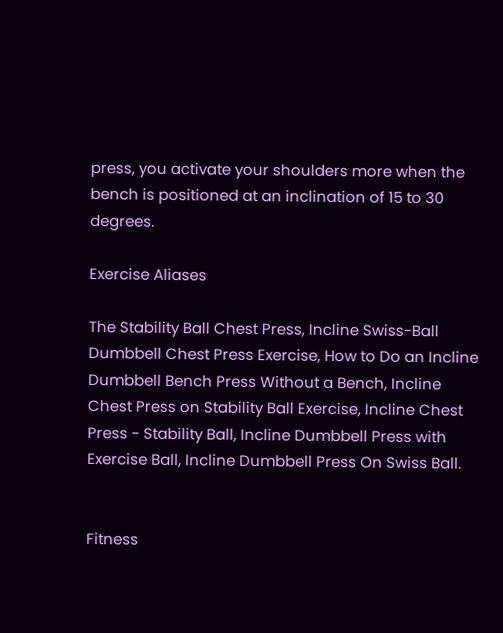press, you activate your shoulders more when the bench is positioned at an inclination of 15 to 30 degrees.

Exercise Aliases

The Stability Ball Chest Press, Incline Swiss-Ball Dumbbell Chest Press Exercise, How to Do an Incline Dumbbell Bench Press Without a Bench, Incline Chest Press on Stability Ball Exercise, Incline Chest Press - Stability Ball, Incline Dumbbell Press with Exercise Ball, Incline Dumbbell Press On Swiss Ball.


Fitness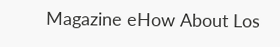Magazine eHow About Los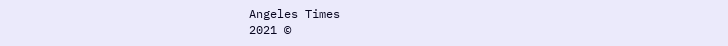Angeles Times
2021 ©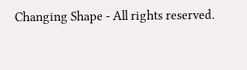Changing Shape - All rights reserved.